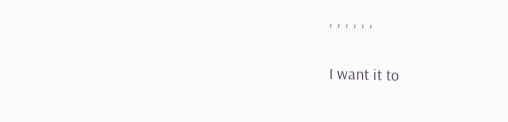, , , , , ,

I want it to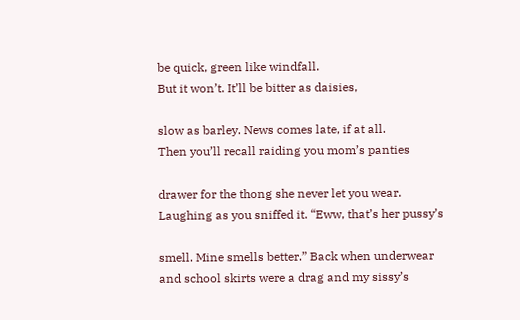be quick, green like windfall.
But it won’t. It’ll be bitter as daisies,

slow as barley. News comes late, if at all.
Then you’ll recall raiding you mom’s panties

drawer for the thong she never let you wear.
Laughing as you sniffed it. “Eww, that’s her pussy’s

smell. Mine smells better.” Back when underwear
and school skirts were a drag and my sissy’s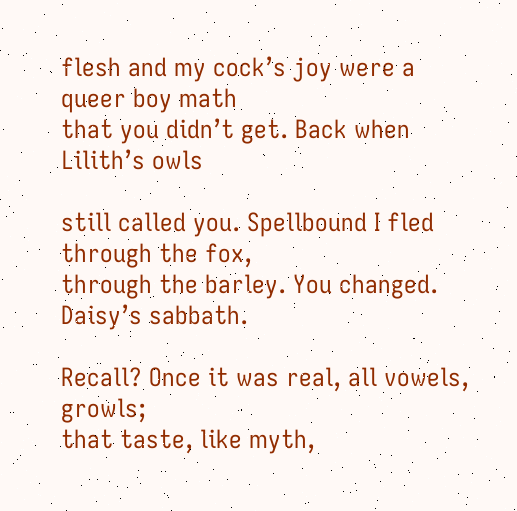flesh and my cock’s joy were a queer boy math
that you didn’t get. Back when Lilith’s owls

still called you. Spellbound I fled through the fox,
through the barley. You changed. Daisy’s sabbath.

Recall? Once it was real, all vowels, growls;
that taste, like myth,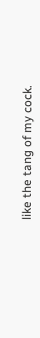like the tang of my cock.